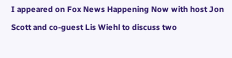I appeared on Fox News Happening Now with host Jon Scott and co-guest Lis Wiehl to discuss two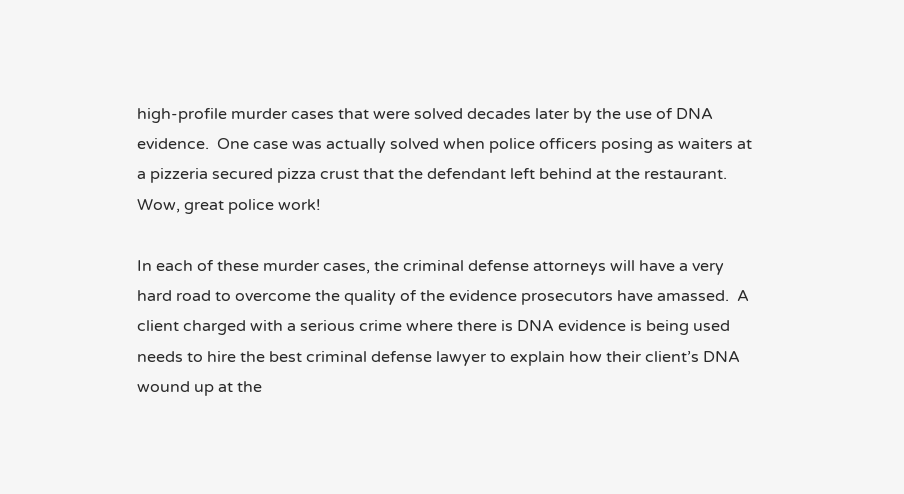high-profile murder cases that were solved decades later by the use of DNA evidence.  One case was actually solved when police officers posing as waiters at a pizzeria secured pizza crust that the defendant left behind at the restaurant.  Wow, great police work!

In each of these murder cases, the criminal defense attorneys will have a very hard road to overcome the quality of the evidence prosecutors have amassed.  A client charged with a serious crime where there is DNA evidence is being used needs to hire the best criminal defense lawyer to explain how their client’s DNA wound up at the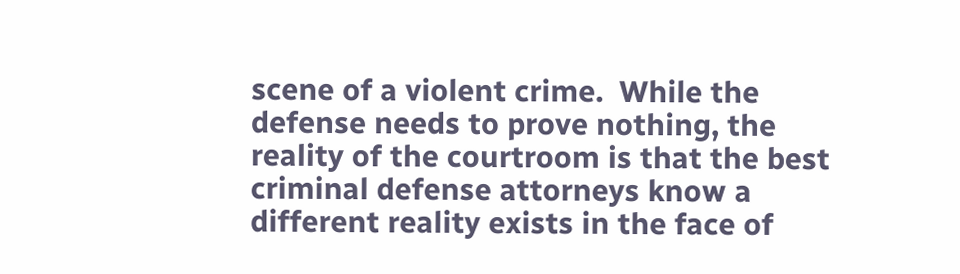scene of a violent crime.  While the defense needs to prove nothing, the reality of the courtroom is that the best criminal defense attorneys know a different reality exists in the face of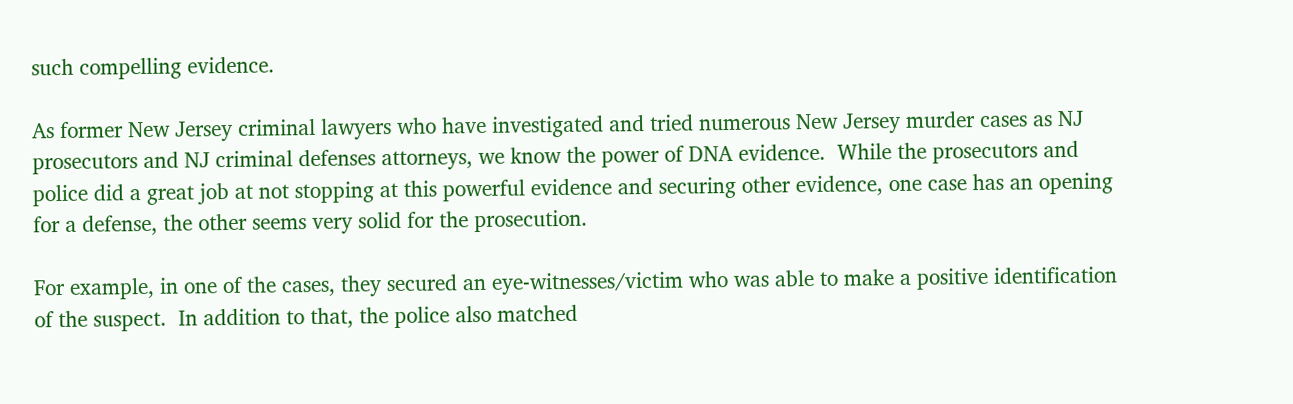such compelling evidence.

As former New Jersey criminal lawyers who have investigated and tried numerous New Jersey murder cases as NJ prosecutors and NJ criminal defenses attorneys, we know the power of DNA evidence.  While the prosecutors and police did a great job at not stopping at this powerful evidence and securing other evidence, one case has an opening for a defense, the other seems very solid for the prosecution.

For example, in one of the cases, they secured an eye-witnesses/victim who was able to make a positive identification of the suspect.  In addition to that, the police also matched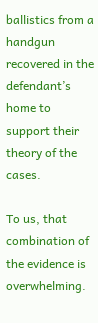ballistics from a handgun recovered in the defendant’s home to support their theory of the cases.

To us, that combination of the evidence is overwhelming.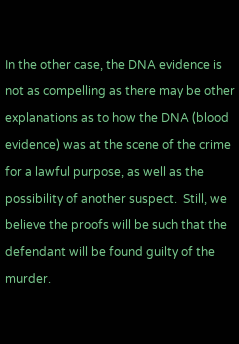In the other case, the DNA evidence is not as compelling as there may be other explanations as to how the DNA (blood evidence) was at the scene of the crime for a lawful purpose, as well as the possibility of another suspect.  Still, we believe the proofs will be such that the defendant will be found guilty of the murder.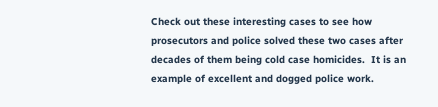Check out these interesting cases to see how prosecutors and police solved these two cases after decades of them being cold case homicides.  It is an example of excellent and dogged police work.